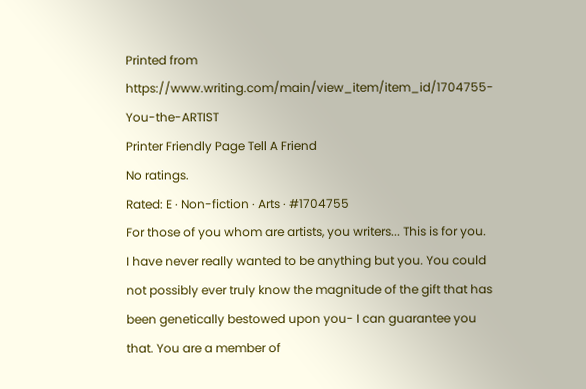Printed from https://www.writing.com/main/view_item/item_id/1704755-You-the-ARTIST
Printer Friendly Page Tell A Friend
No ratings.
Rated: E · Non-fiction · Arts · #1704755
For those of you whom are artists, you writers... This is for you.
I have never really wanted to be anything but you. You could not possibly ever truly know the magnitude of the gift that has been genetically bestowed upon you- I can guarantee you that. You are a member of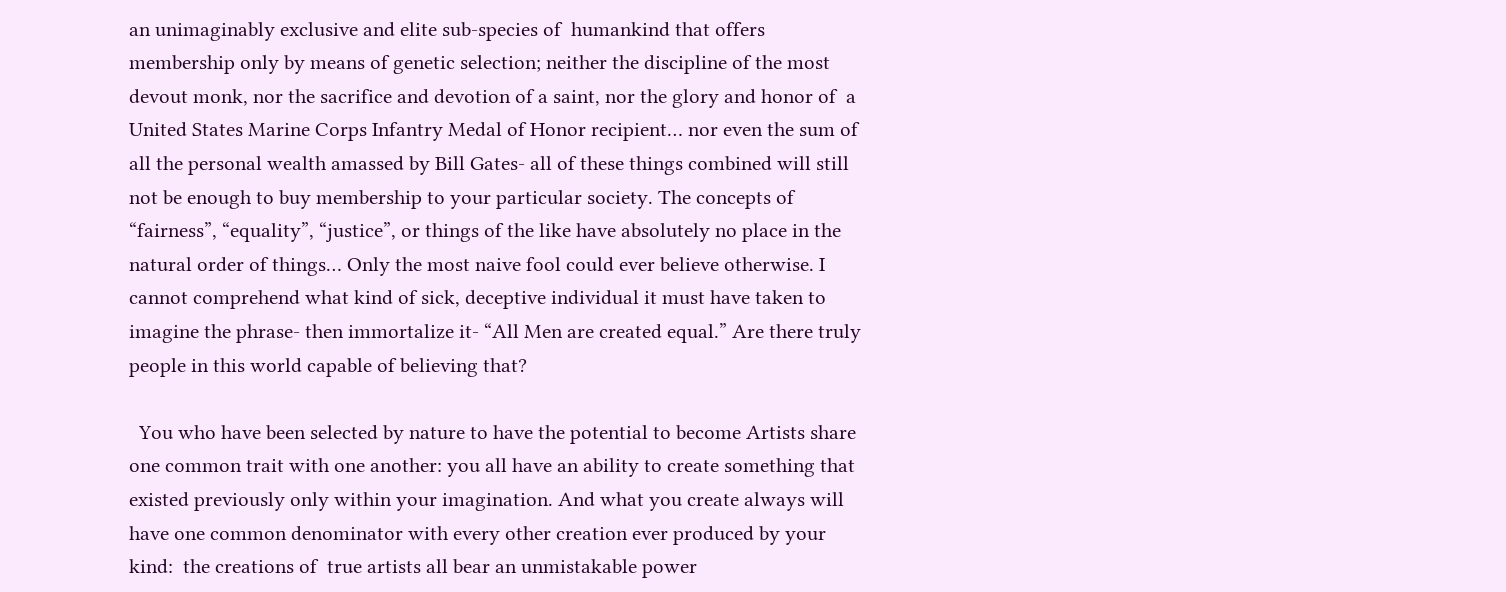an unimaginably exclusive and elite sub-species of  humankind that offers membership only by means of genetic selection; neither the discipline of the most devout monk, nor the sacrifice and devotion of a saint, nor the glory and honor of  a United States Marine Corps Infantry Medal of Honor recipient… nor even the sum of all the personal wealth amassed by Bill Gates- all of these things combined will still not be enough to buy membership to your particular society. The concepts of “fairness”, “equality”, “justice”, or things of the like have absolutely no place in the natural order of things… Only the most naive fool could ever believe otherwise. I cannot comprehend what kind of sick, deceptive individual it must have taken to imagine the phrase- then immortalize it- “All Men are created equal.” Are there truly people in this world capable of believing that?

  You who have been selected by nature to have the potential to become Artists share one common trait with one another: you all have an ability to create something that existed previously only within your imagination. And what you create always will have one common denominator with every other creation ever produced by your kind:  the creations of  true artists all bear an unmistakable power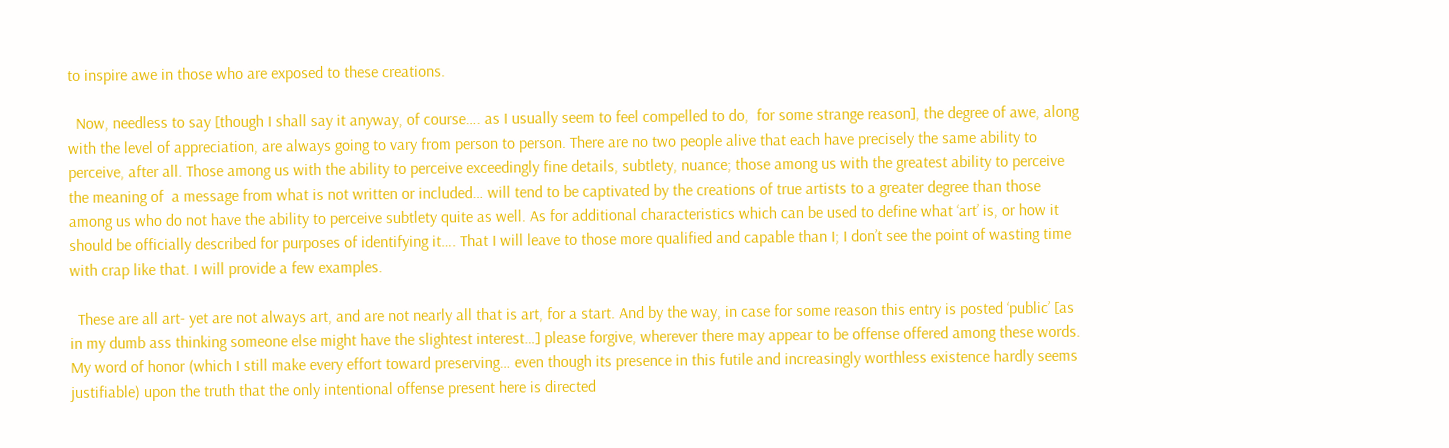to inspire awe in those who are exposed to these creations.

  Now, needless to say [though I shall say it anyway, of course…. as I usually seem to feel compelled to do,  for some strange reason], the degree of awe, along with the level of appreciation, are always going to vary from person to person. There are no two people alive that each have precisely the same ability to perceive, after all. Those among us with the ability to perceive exceedingly fine details, subtlety, nuance; those among us with the greatest ability to perceive the meaning of  a message from what is not written or included… will tend to be captivated by the creations of true artists to a greater degree than those among us who do not have the ability to perceive subtlety quite as well. As for additional characteristics which can be used to define what ‘art’ is, or how it should be officially described for purposes of identifying it…. That I will leave to those more qualified and capable than I; I don’t see the point of wasting time with crap like that. I will provide a few examples.

  These are all art- yet are not always art, and are not nearly all that is art, for a start. And by the way, in case for some reason this entry is posted ‘public’ [as in my dumb ass thinking someone else might have the slightest interest…] please forgive, wherever there may appear to be offense offered among these words. My word of honor (which I still make every effort toward preserving… even though its presence in this futile and increasingly worthless existence hardly seems justifiable) upon the truth that the only intentional offense present here is directed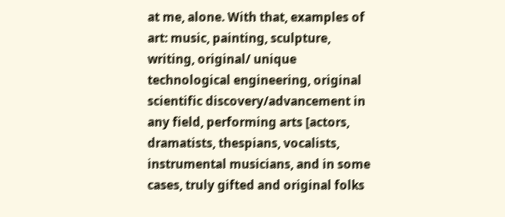at me, alone. With that, examples of art: music, painting, sculpture, writing, original/ unique technological engineering, original scientific discovery/advancement in any field, performing arts [actors, dramatists, thespians, vocalists, instrumental musicians, and in some cases, truly gifted and original folks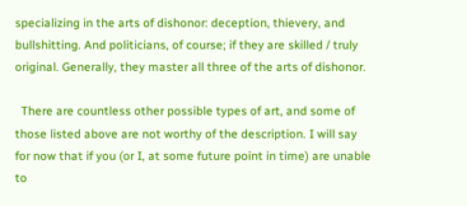specializing in the arts of dishonor: deception, thievery, and bullshitting. And politicians, of course; if they are skilled / truly original. Generally, they master all three of the arts of dishonor.

  There are countless other possible types of art, and some of those listed above are not worthy of the description. I will say for now that if you (or I, at some future point in time) are unable to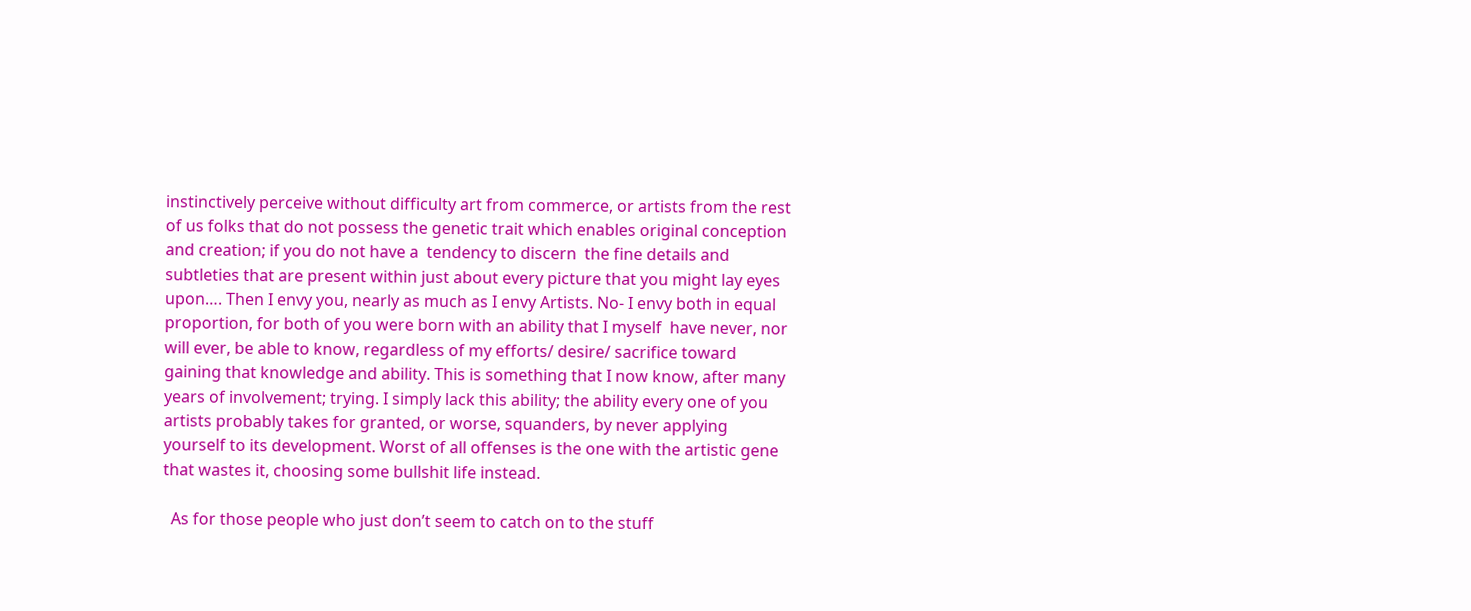instinctively perceive without difficulty art from commerce, or artists from the rest of us folks that do not possess the genetic trait which enables original conception and creation; if you do not have a  tendency to discern  the fine details and subtleties that are present within just about every picture that you might lay eyes upon…. Then I envy you, nearly as much as I envy Artists. No- I envy both in equal proportion, for both of you were born with an ability that I myself  have never, nor will ever, be able to know, regardless of my efforts/ desire/ sacrifice toward gaining that knowledge and ability. This is something that I now know, after many years of involvement; trying. I simply lack this ability; the ability every one of you artists probably takes for granted, or worse, squanders, by never applying yourself to its development. Worst of all offenses is the one with the artistic gene that wastes it, choosing some bullshit life instead.

  As for those people who just don’t seem to catch on to the stuff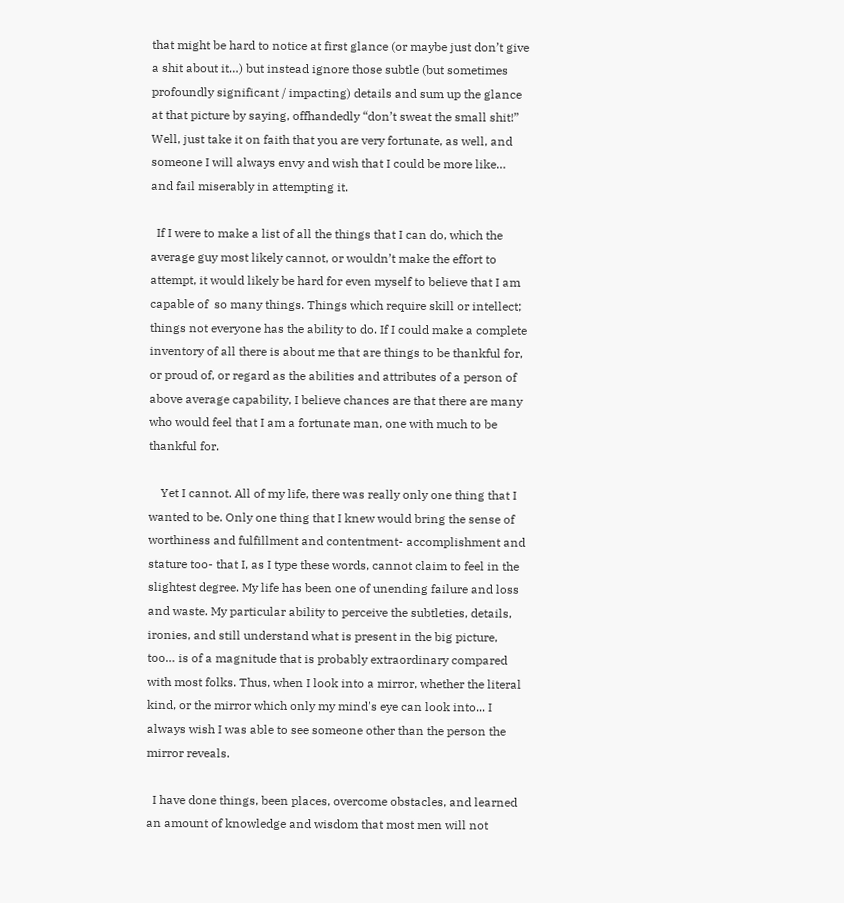that might be hard to notice at first glance (or maybe just don’t give a shit about it…) but instead ignore those subtle (but sometimes profoundly significant / impacting) details and sum up the glance at that picture by saying, offhandedly “don’t sweat the small shit!”  Well, just take it on faith that you are very fortunate, as well, and someone I will always envy and wish that I could be more like… and fail miserably in attempting it.

  If I were to make a list of all the things that I can do, which the average guy most likely cannot, or wouldn’t make the effort to attempt, it would likely be hard for even myself to believe that I am capable of  so many things. Things which require skill or intellect; things not everyone has the ability to do. If I could make a complete inventory of all there is about me that are things to be thankful for, or proud of, or regard as the abilities and attributes of a person of above average capability, I believe chances are that there are many who would feel that I am a fortunate man, one with much to be thankful for.

    Yet I cannot. All of my life, there was really only one thing that I wanted to be. Only one thing that I knew would bring the sense of worthiness and fulfillment and contentment- accomplishment and stature too- that I, as I type these words, cannot claim to feel in the slightest degree. My life has been one of unending failure and loss and waste. My particular ability to perceive the subtleties, details, ironies, and still understand what is present in the big picture, too… is of a magnitude that is probably extraordinary compared with most folks. Thus, when I look into a mirror, whether the literal kind, or the mirror which only my mind's eye can look into... I always wish I was able to see someone other than the person the mirror reveals.

  I have done things, been places, overcome obstacles, and learned an amount of knowledge and wisdom that most men will not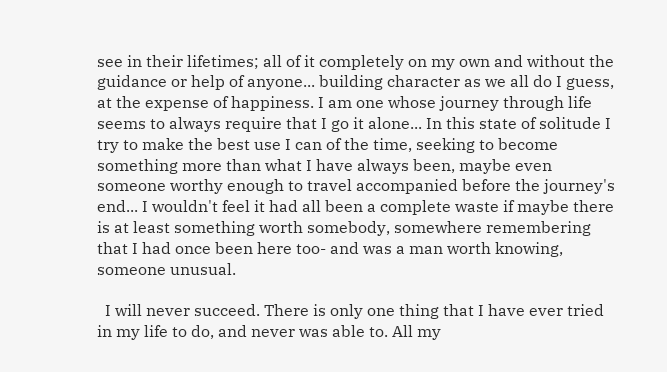see in their lifetimes; all of it completely on my own and without the guidance or help of anyone... building character as we all do I guess, at the expense of happiness. I am one whose journey through life seems to always require that I go it alone... In this state of solitude I try to make the best use I can of the time, seeking to become something more than what I have always been, maybe even someone worthy enough to travel accompanied before the journey's end... I wouldn't feel it had all been a complete waste if maybe there is at least something worth somebody, somewhere remembering that I had once been here too- and was a man worth knowing, someone unusual.

  I will never succeed. There is only one thing that I have ever tried in my life to do, and never was able to. All my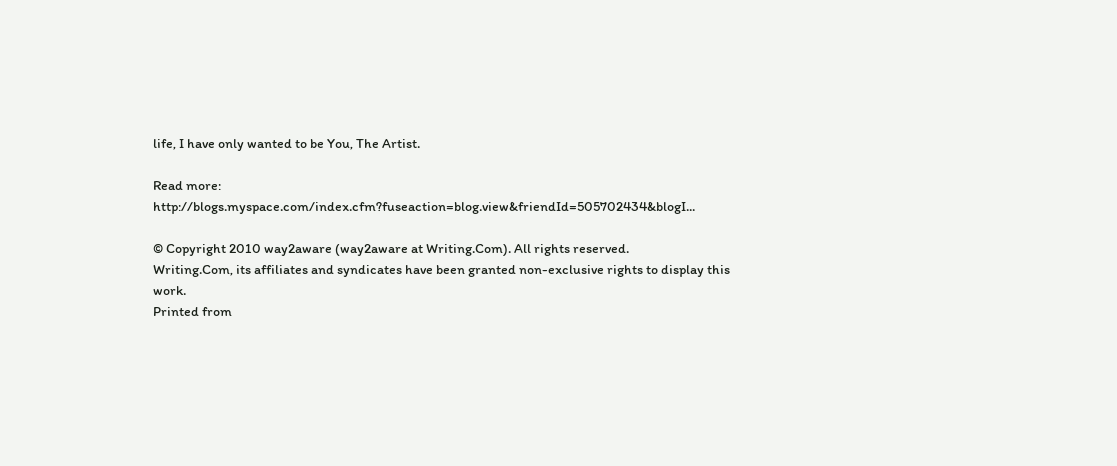life, I have only wanted to be You, The Artist.

Read more: http://blogs.myspace.com/index.cfm?fuseaction=blog.view&friendId=505702434&blogI...

© Copyright 2010 way2aware (way2aware at Writing.Com). All rights reserved.
Writing.Com, its affiliates and syndicates have been granted non-exclusive rights to display this work.
Printed from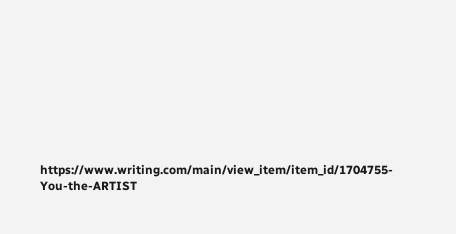https://www.writing.com/main/view_item/item_id/1704755-You-the-ARTIST